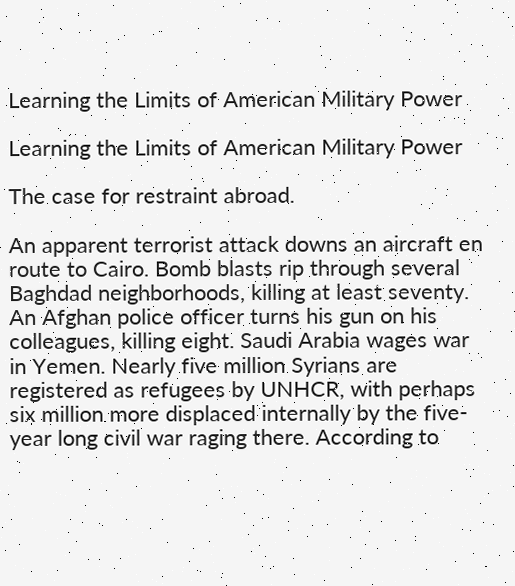Learning the Limits of American Military Power

Learning the Limits of American Military Power

The case for restraint abroad.

An apparent terrorist attack downs an aircraft en route to Cairo. Bomb blasts rip through several Baghdad neighborhoods, killing at least seventy. An Afghan police officer turns his gun on his colleagues, killing eight. Saudi Arabia wages war in Yemen. Nearly five million Syrians are registered as refugees by UNHCR, with perhaps six million more displaced internally by the five-year long civil war raging there. According to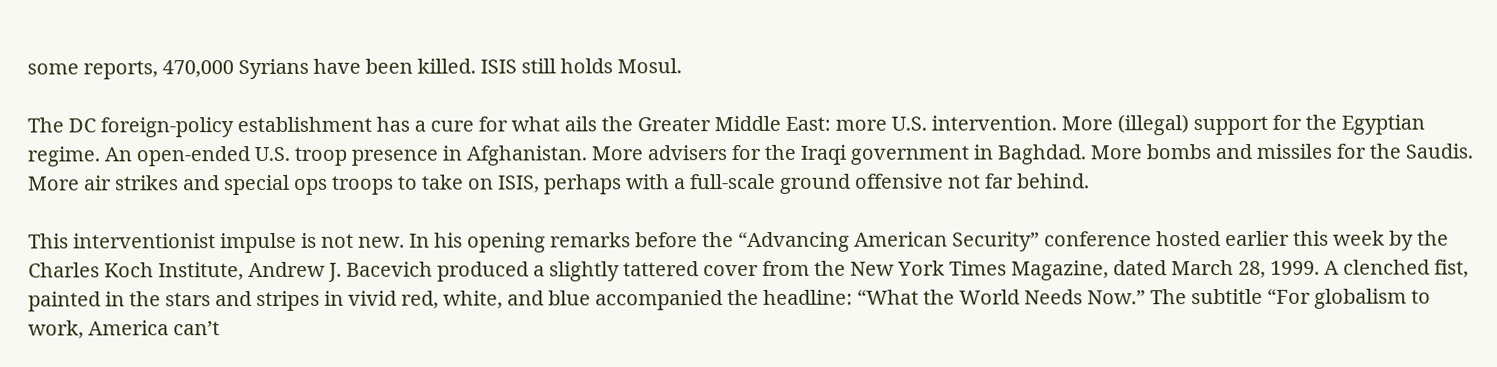some reports, 470,000 Syrians have been killed. ISIS still holds Mosul.

The DC foreign-policy establishment has a cure for what ails the Greater Middle East: more U.S. intervention. More (illegal) support for the Egyptian regime. An open-ended U.S. troop presence in Afghanistan. More advisers for the Iraqi government in Baghdad. More bombs and missiles for the Saudis. More air strikes and special ops troops to take on ISIS, perhaps with a full-scale ground offensive not far behind.

This interventionist impulse is not new. In his opening remarks before the “Advancing American Security” conference hosted earlier this week by the Charles Koch Institute, Andrew J. Bacevich produced a slightly tattered cover from the New York Times Magazine, dated March 28, 1999. A clenched fist, painted in the stars and stripes in vivid red, white, and blue accompanied the headline: “What the World Needs Now.” The subtitle “For globalism to work, America can’t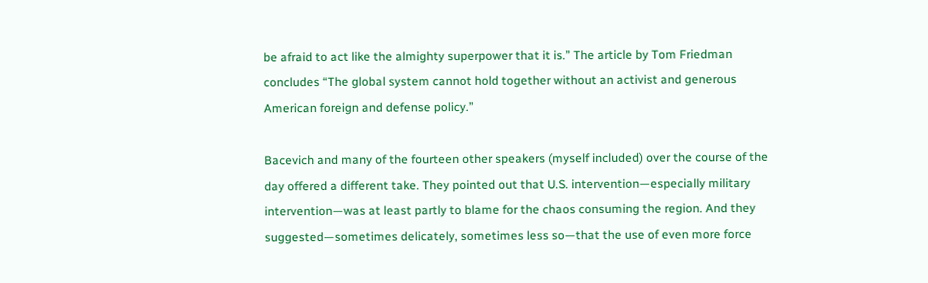be afraid to act like the almighty superpower that it is.” The article by Tom Friedman concludes “The global system cannot hold together without an activist and generous American foreign and defense policy.”

Bacevich and many of the fourteen other speakers (myself included) over the course of the day offered a different take. They pointed out that U.S. intervention—especially military intervention—was at least partly to blame for the chaos consuming the region. And they suggested—sometimes delicately, sometimes less so—that the use of even more force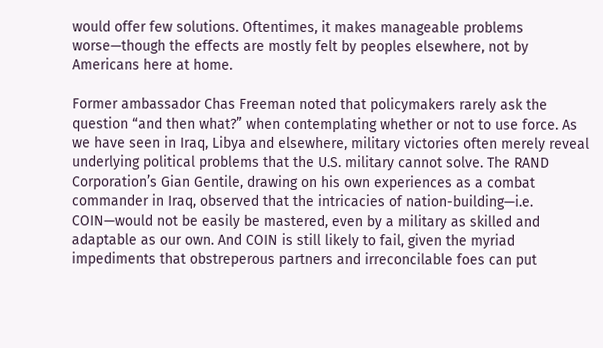would offer few solutions. Oftentimes, it makes manageable problems worse—though the effects are mostly felt by peoples elsewhere, not by Americans here at home.

Former ambassador Chas Freeman noted that policymakers rarely ask the question “and then what?” when contemplating whether or not to use force. As we have seen in Iraq, Libya and elsewhere, military victories often merely reveal underlying political problems that the U.S. military cannot solve. The RAND Corporation’s Gian Gentile, drawing on his own experiences as a combat commander in Iraq, observed that the intricacies of nation-building—i.e. COIN—would not be easily be mastered, even by a military as skilled and adaptable as our own. And COIN is still likely to fail, given the myriad impediments that obstreperous partners and irreconcilable foes can put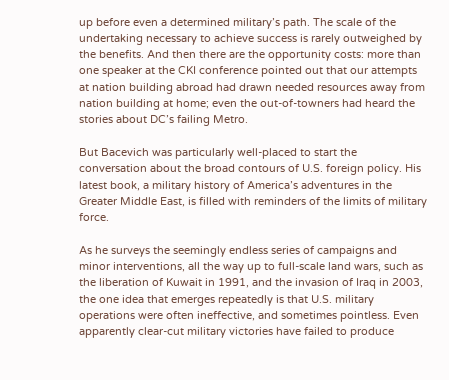up before even a determined military’s path. The scale of the undertaking necessary to achieve success is rarely outweighed by the benefits. And then there are the opportunity costs: more than one speaker at the CKI conference pointed out that our attempts at nation building abroad had drawn needed resources away from nation building at home; even the out-of-towners had heard the stories about DC’s failing Metro.

But Bacevich was particularly well-placed to start the conversation about the broad contours of U.S. foreign policy. His latest book, a military history of America’s adventures in the Greater Middle East, is filled with reminders of the limits of military force.

As he surveys the seemingly endless series of campaigns and minor interventions, all the way up to full-scale land wars, such as the liberation of Kuwait in 1991, and the invasion of Iraq in 2003, the one idea that emerges repeatedly is that U.S. military operations were often ineffective, and sometimes pointless. Even apparently clear-cut military victories have failed to produce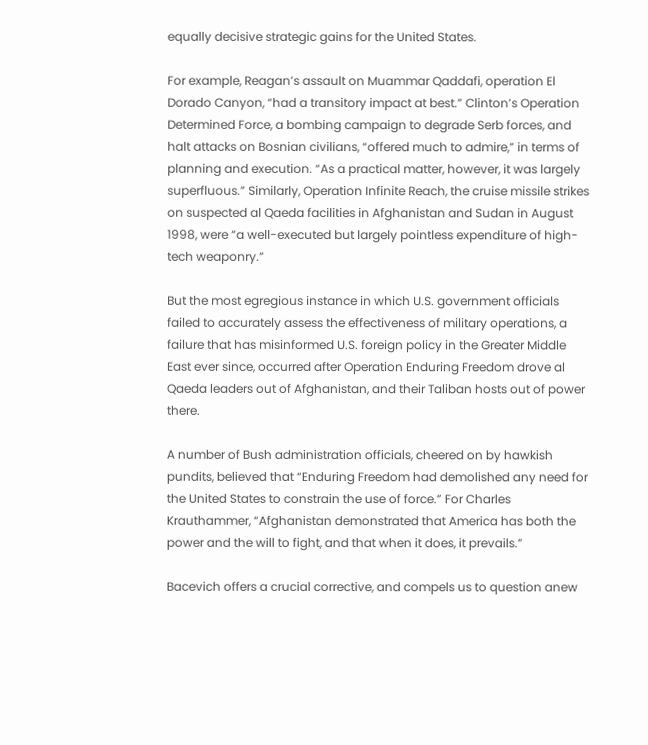equally decisive strategic gains for the United States.

For example, Reagan’s assault on Muammar Qaddafi, operation El Dorado Canyon, “had a transitory impact at best.” Clinton’s Operation Determined Force, a bombing campaign to degrade Serb forces, and halt attacks on Bosnian civilians, “offered much to admire,” in terms of planning and execution. “As a practical matter, however, it was largely superfluous.” Similarly, Operation Infinite Reach, the cruise missile strikes on suspected al Qaeda facilities in Afghanistan and Sudan in August 1998, were “a well-executed but largely pointless expenditure of high-tech weaponry.”

But the most egregious instance in which U.S. government officials failed to accurately assess the effectiveness of military operations, a failure that has misinformed U.S. foreign policy in the Greater Middle East ever since, occurred after Operation Enduring Freedom drove al Qaeda leaders out of Afghanistan, and their Taliban hosts out of power there.

A number of Bush administration officials, cheered on by hawkish pundits, believed that “Enduring Freedom had demolished any need for the United States to constrain the use of force.” For Charles Krauthammer, “Afghanistan demonstrated that America has both the power and the will to fight, and that when it does, it prevails.”

Bacevich offers a crucial corrective, and compels us to question anew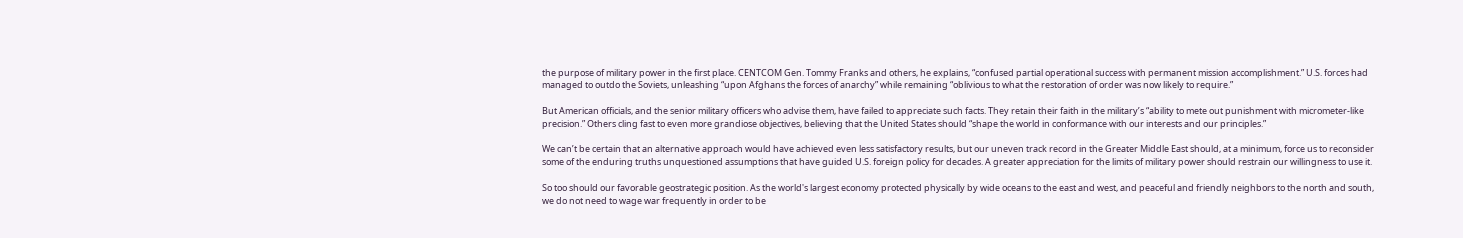the purpose of military power in the first place. CENTCOM Gen. Tommy Franks and others, he explains, “confused partial operational success with permanent mission accomplishment.” U.S. forces had managed to outdo the Soviets, unleashing “upon Afghans the forces of anarchy” while remaining “oblivious to what the restoration of order was now likely to require.”

But American officials, and the senior military officers who advise them, have failed to appreciate such facts. They retain their faith in the military’s “ability to mete out punishment with micrometer-like precision.” Others cling fast to even more grandiose objectives, believing that the United States should “shape the world in conformance with our interests and our principles.”

We can’t be certain that an alternative approach would have achieved even less satisfactory results, but our uneven track record in the Greater Middle East should, at a minimum, force us to reconsider some of the enduring truths unquestioned assumptions that have guided U.S. foreign policy for decades. A greater appreciation for the limits of military power should restrain our willingness to use it.

So too should our favorable geostrategic position. As the world's largest economy protected physically by wide oceans to the east and west, and peaceful and friendly neighbors to the north and south, we do not need to wage war frequently in order to be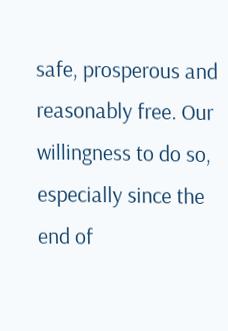safe, prosperous and reasonably free. Our willingness to do so, especially since the end of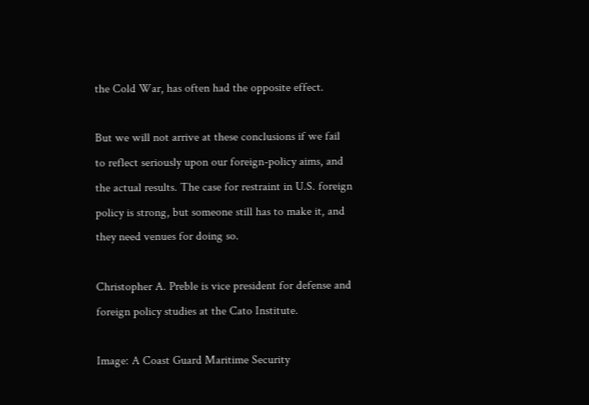the Cold War, has often had the opposite effect.

But we will not arrive at these conclusions if we fail to reflect seriously upon our foreign-policy aims, and the actual results. The case for restraint in U.S. foreign policy is strong, but someone still has to make it, and they need venues for doing so.

Christopher A. Preble is vice president for defense and foreign policy studies at the Cato Institute.

Image: A Coast Guard Maritime Security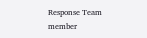Response Team member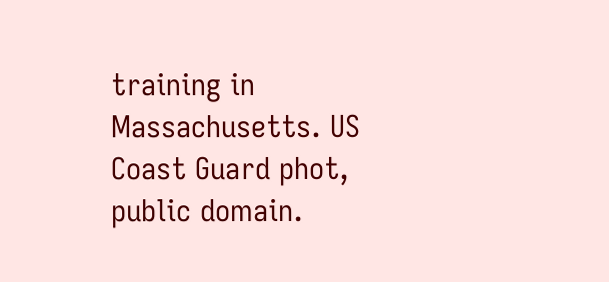training in Massachusetts. US Coast Guard phot, public domain.